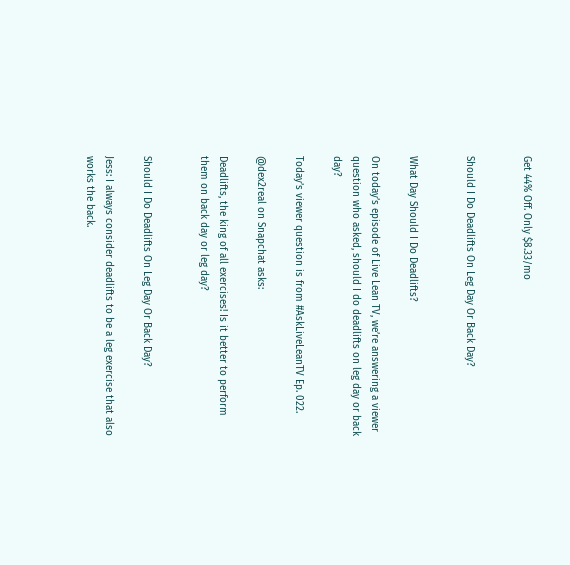Get 44% Off. Only $8.33/mo


Should I Do Deadlifts On Leg Day Or Back Day?


What Day Should I Do Deadlifts?

On today’s episode of Live Lean TV, we’re answering a viewer question who asked, should I do deadlifts on leg day or back day?

Today’s viewer question is from #AskLiveLeanTV Ep. 022.

@dex2real on Snapchat asks:

Deadlifts, the king of all exercises! Is it better to perform them on back day or leg day?


Should I Do Deadlifts On Leg Day Or Back Day?

Jess: I always consider deadlifts to be a leg exercise that also works the back.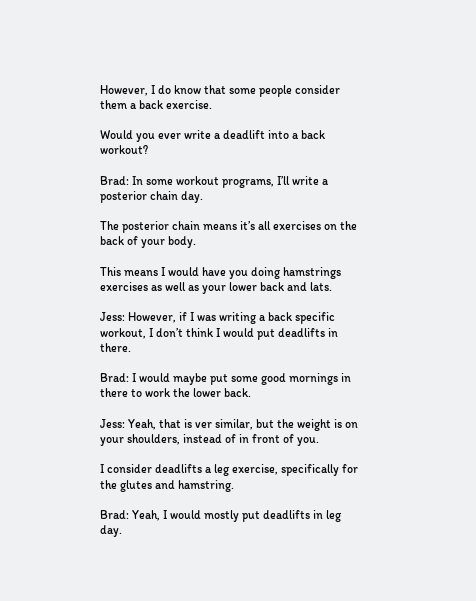However, I do know that some people consider them a back exercise.

Would you ever write a deadlift into a back workout?

Brad: In some workout programs, I’ll write a posterior chain day.

The posterior chain means it’s all exercises on the back of your body.

This means I would have you doing hamstrings exercises as well as your lower back and lats.

Jess: However, if I was writing a back specific workout, I don’t think I would put deadlifts in there.

Brad: I would maybe put some good mornings in there to work the lower back.

Jess: Yeah, that is ver similar, but the weight is on your shoulders, instead of in front of you.

I consider deadlifts a leg exercise, specifically for the glutes and hamstring.

Brad: Yeah, I would mostly put deadlifts in leg day.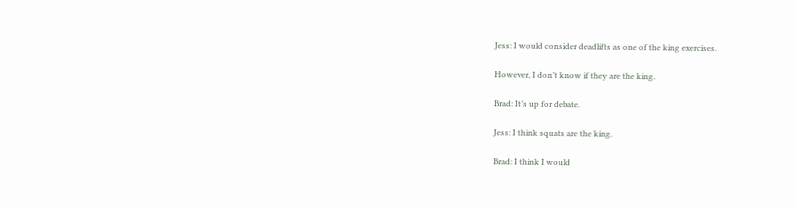Jess: I would consider deadlifts as one of the king exercises.

However, I don’t know if they are the king.

Brad: It’s up for debate.

Jess: I think squats are the king.

Brad: I think I would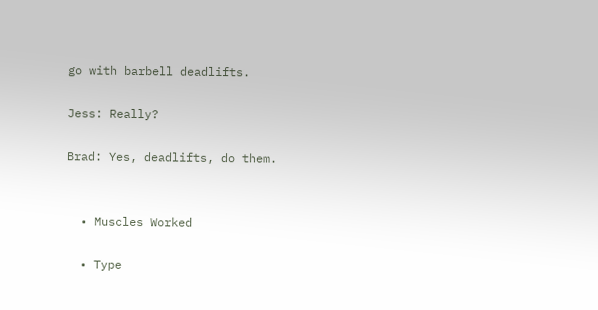go with barbell deadlifts.

Jess: Really?

Brad: Yes, deadlifts, do them.


  • Muscles Worked

  • Type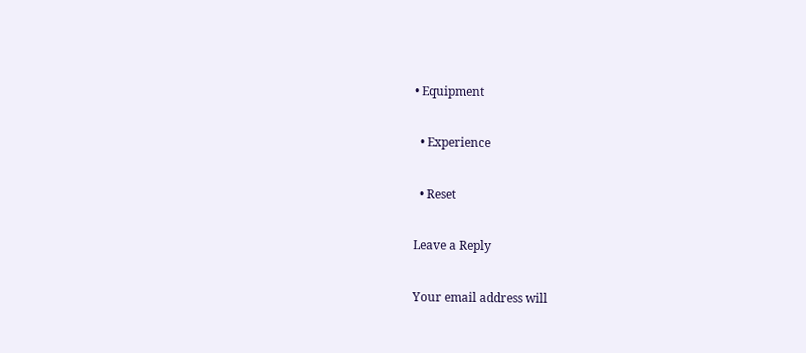• Equipment

  • Experience

  • Reset

Leave a Reply

Your email address will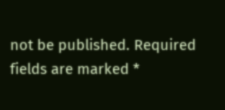not be published. Required fields are marked *